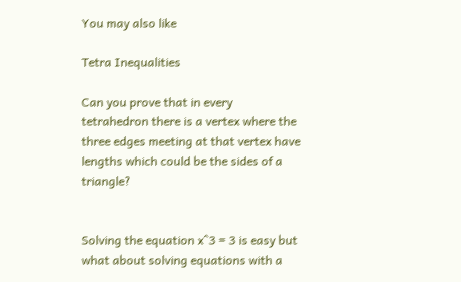You may also like

Tetra Inequalities

Can you prove that in every tetrahedron there is a vertex where the three edges meeting at that vertex have lengths which could be the sides of a triangle?


Solving the equation x^3 = 3 is easy but what about solving equations with a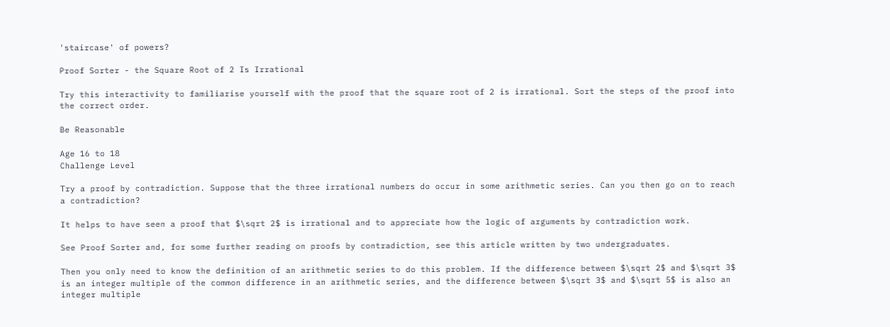'staircase' of powers?

Proof Sorter - the Square Root of 2 Is Irrational

Try this interactivity to familiarise yourself with the proof that the square root of 2 is irrational. Sort the steps of the proof into the correct order.

Be Reasonable

Age 16 to 18
Challenge Level

Try a proof by contradiction. Suppose that the three irrational numbers do occur in some arithmetic series. Can you then go on to reach a contradiction?

It helps to have seen a proof that $\sqrt 2$ is irrational and to appreciate how the logic of arguments by contradiction work.

See Proof Sorter and, for some further reading on proofs by contradiction, see this article written by two undergraduates.

Then you only need to know the definition of an arithmetic series to do this problem. If the difference between $\sqrt 2$ and $\sqrt 3$ is an integer multiple of the common difference in an arithmetic series, and the difference between $\sqrt 3$ and $\sqrt 5$ is also an integer multiple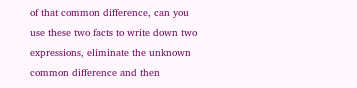of that common difference, can you use these two facts to write down two expressions, eliminate the unknown common difference and then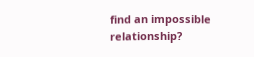find an impossible relationship?